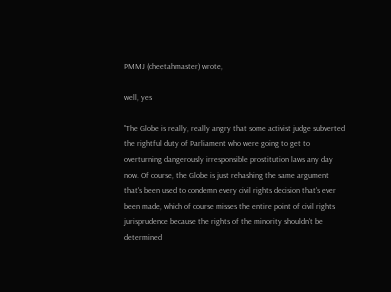PMMJ (cheetahmaster) wrote,

well, yes

"The Globe is really, really angry that some activist judge subverted the rightful duty of Parliament who were going to get to overturning dangerously irresponsible prostitution laws any day now. Of course, the Globe is just rehashing the same argument that's been used to condemn every civil rights decision that's ever been made, which of course misses the entire point of civil rights jurisprudence because the rights of the minority shouldn't be determined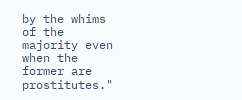by the whims of the majority even when the former are prostitutes."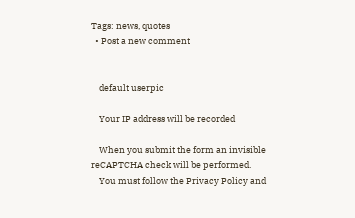Tags: news, quotes
  • Post a new comment


    default userpic

    Your IP address will be recorded

    When you submit the form an invisible reCAPTCHA check will be performed.
    You must follow the Privacy Policy and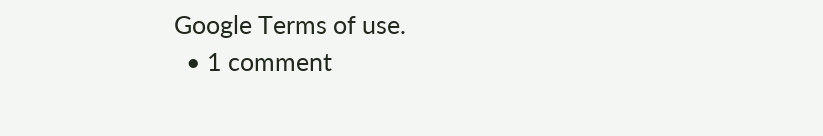Google Terms of use.
  • 1 comment